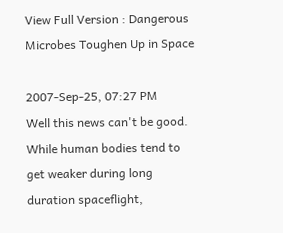View Full Version : Dangerous Microbes Toughen Up in Space

2007-Sep-25, 07:27 PM
Well this news can't be good. While human bodies tend to get weaker during long duration spaceflight,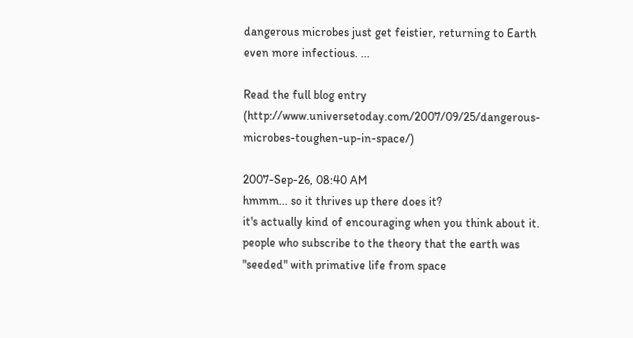dangerous microbes just get feistier, returning to Earth even more infectious. ...

Read the full blog entry (http://www.universetoday.com/2007/09/25/dangerous-microbes-toughen-up-in-space/)

2007-Sep-26, 08:40 AM
hmmm... so it thrives up there does it?
it's actually kind of encouraging when you think about it. people who subscribe to the theory that the earth was "seeded" with primative life from space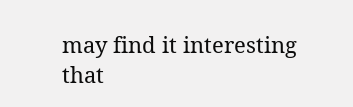may find it interesting that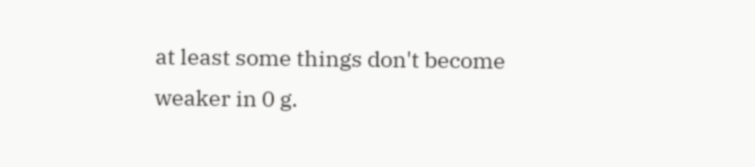at least some things don't become weaker in 0 g.